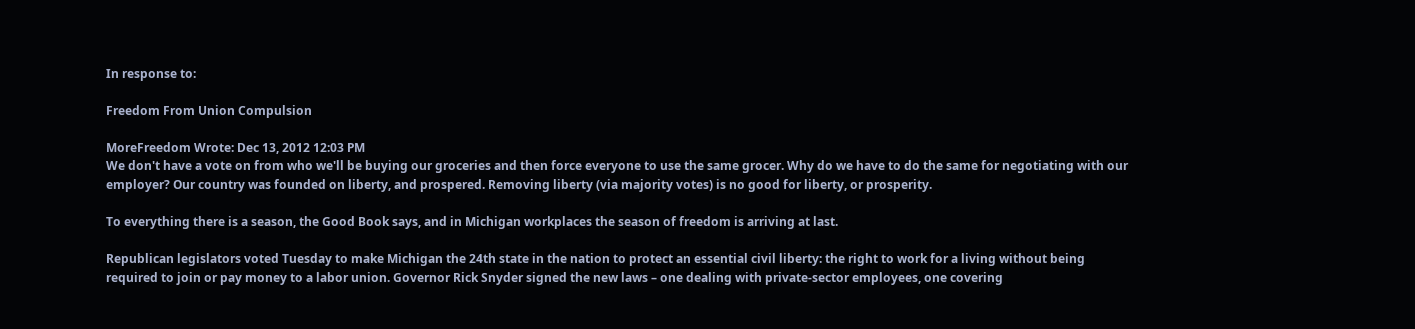In response to:

Freedom From Union Compulsion

MoreFreedom Wrote: Dec 13, 2012 12:03 PM
We don't have a vote on from who we'll be buying our groceries and then force everyone to use the same grocer. Why do we have to do the same for negotiating with our employer? Our country was founded on liberty, and prospered. Removing liberty (via majority votes) is no good for liberty, or prosperity.

To everything there is a season, the Good Book says, and in Michigan workplaces the season of freedom is arriving at last.

Republican legislators voted Tuesday to make Michigan the 24th state in the nation to protect an essential civil liberty: the right to work for a living without being required to join or pay money to a labor union. Governor Rick Snyder signed the new laws – one dealing with private-sector employees, one covering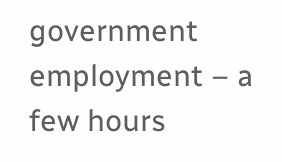government employment – a few hours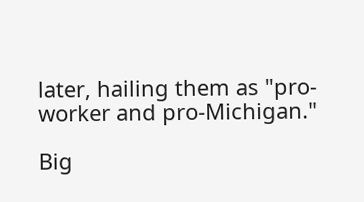later, hailing them as "pro-worker and pro-Michigan."

Big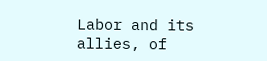Labor and its allies, of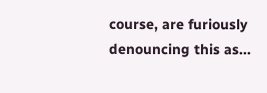course, are furiously denouncing this as...